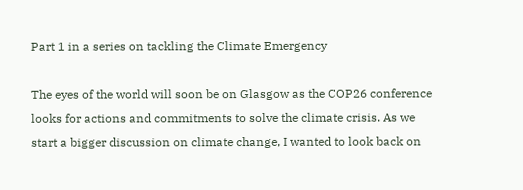Part 1 in a series on tackling the Climate Emergency

The eyes of the world will soon be on Glasgow as the COP26 conference looks for actions and commitments to solve the climate crisis. As we start a bigger discussion on climate change, I wanted to look back on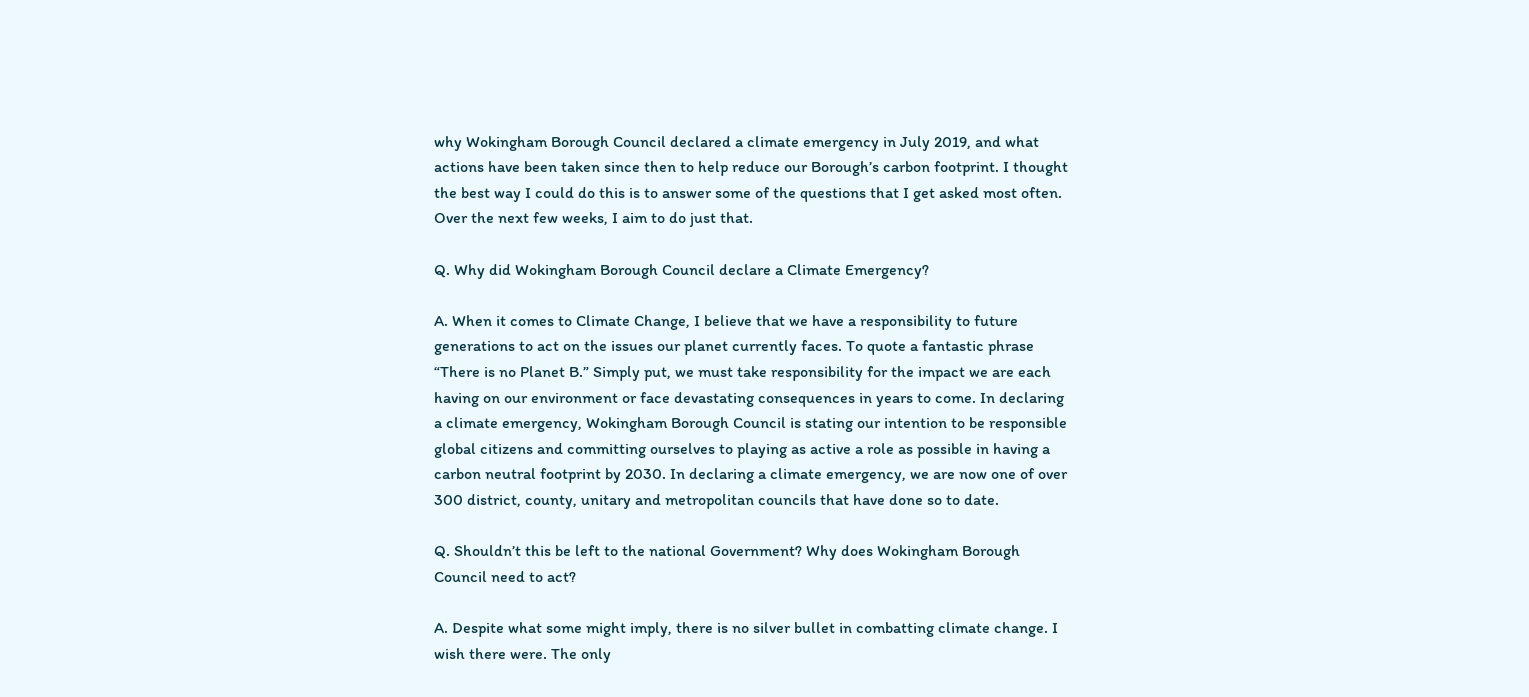why Wokingham Borough Council declared a climate emergency in July 2019, and what actions have been taken since then to help reduce our Borough’s carbon footprint. I thought the best way I could do this is to answer some of the questions that I get asked most often. Over the next few weeks, I aim to do just that.

Q. Why did Wokingham Borough Council declare a Climate Emergency?

A. When it comes to Climate Change, I believe that we have a responsibility to future generations to act on the issues our planet currently faces. To quote a fantastic phrase “There is no Planet B.” Simply put, we must take responsibility for the impact we are each having on our environment or face devastating consequences in years to come. In declaring a climate emergency, Wokingham Borough Council is stating our intention to be responsible global citizens and committing ourselves to playing as active a role as possible in having a carbon neutral footprint by 2030. In declaring a climate emergency, we are now one of over 300 district, county, unitary and metropolitan councils that have done so to date.

Q. Shouldn’t this be left to the national Government? Why does Wokingham Borough Council need to act?

A. Despite what some might imply, there is no silver bullet in combatting climate change. I wish there were. The only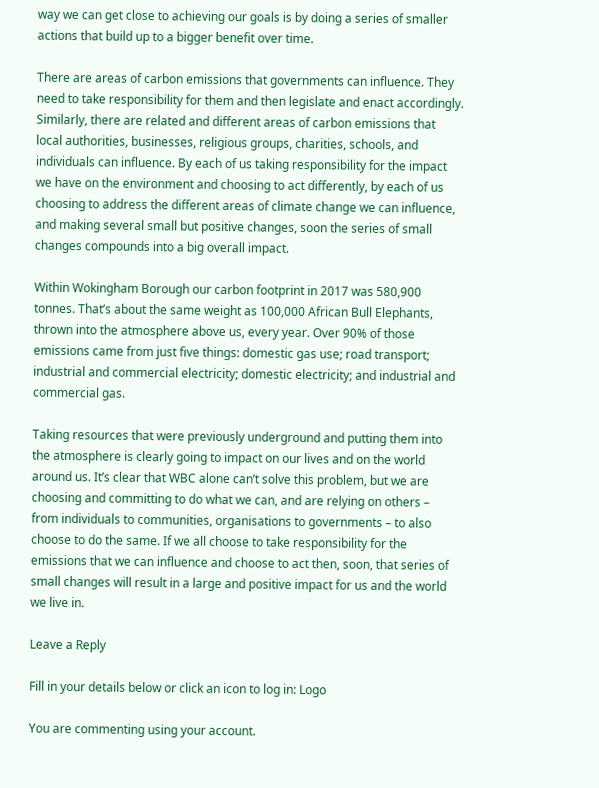way we can get close to achieving our goals is by doing a series of smaller actions that build up to a bigger benefit over time.

There are areas of carbon emissions that governments can influence. They need to take responsibility for them and then legislate and enact accordingly. Similarly, there are related and different areas of carbon emissions that local authorities, businesses, religious groups, charities, schools, and individuals can influence. By each of us taking responsibility for the impact we have on the environment and choosing to act differently, by each of us choosing to address the different areas of climate change we can influence, and making several small but positive changes, soon the series of small changes compounds into a big overall impact.

Within Wokingham Borough our carbon footprint in 2017 was 580,900 tonnes. That’s about the same weight as 100,000 African Bull Elephants, thrown into the atmosphere above us, every year. Over 90% of those emissions came from just five things: domestic gas use; road transport; industrial and commercial electricity; domestic electricity; and industrial and commercial gas.

Taking resources that were previously underground and putting them into the atmosphere is clearly going to impact on our lives and on the world around us. It’s clear that WBC alone can’t solve this problem, but we are choosing and committing to do what we can, and are relying on others – from individuals to communities, organisations to governments – to also choose to do the same. If we all choose to take responsibility for the emissions that we can influence and choose to act then, soon, that series of small changes will result in a large and positive impact for us and the world we live in.

Leave a Reply

Fill in your details below or click an icon to log in: Logo

You are commenting using your account.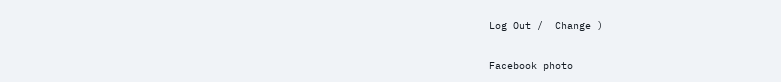Log Out /  Change )

Facebook photo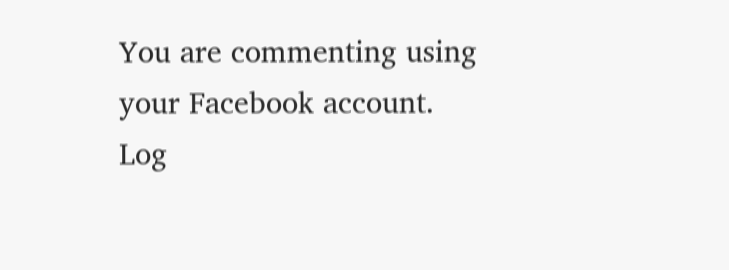You are commenting using your Facebook account. Log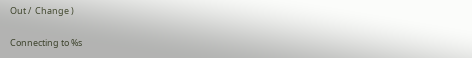Out /  Change )

Connecting to %s